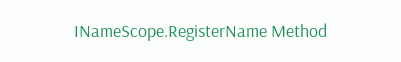INameScope.RegisterName Method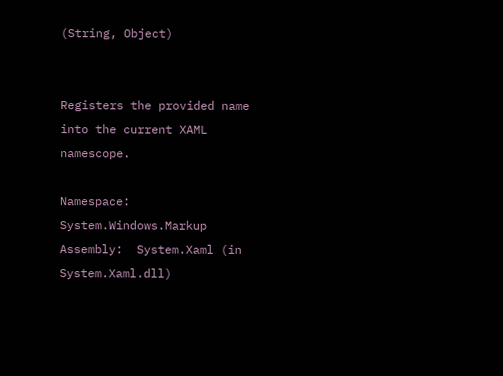(String, Object)


Registers the provided name into the current XAML namescope.

Namespace:   System.Windows.Markup
Assembly:  System.Xaml (in System.Xaml.dll)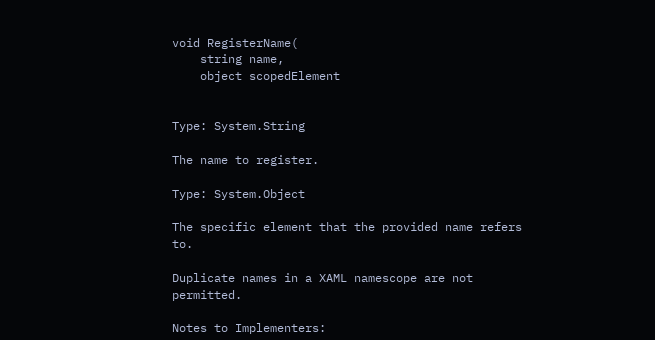void RegisterName(
    string name,
    object scopedElement


Type: System.String

The name to register.

Type: System.Object

The specific element that the provided name refers to.

Duplicate names in a XAML namescope are not permitted.

Notes to Implementers: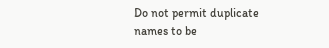Do not permit duplicate names to be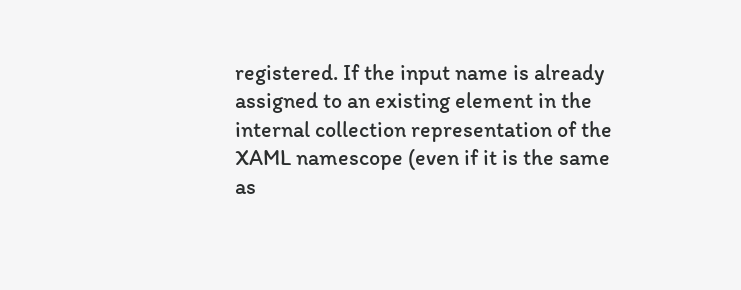registered. If the input name is already assigned to an existing element in the internal collection representation of the XAML namescope (even if it is the same as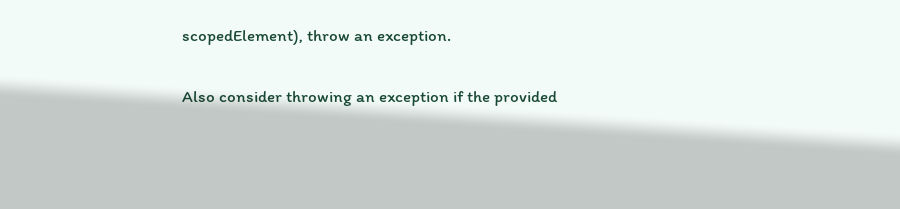scopedElement), throw an exception.

Also consider throwing an exception if the provided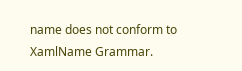name does not conform to XamlName Grammar.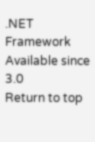.NET Framework
Available since 3.0
Return to top